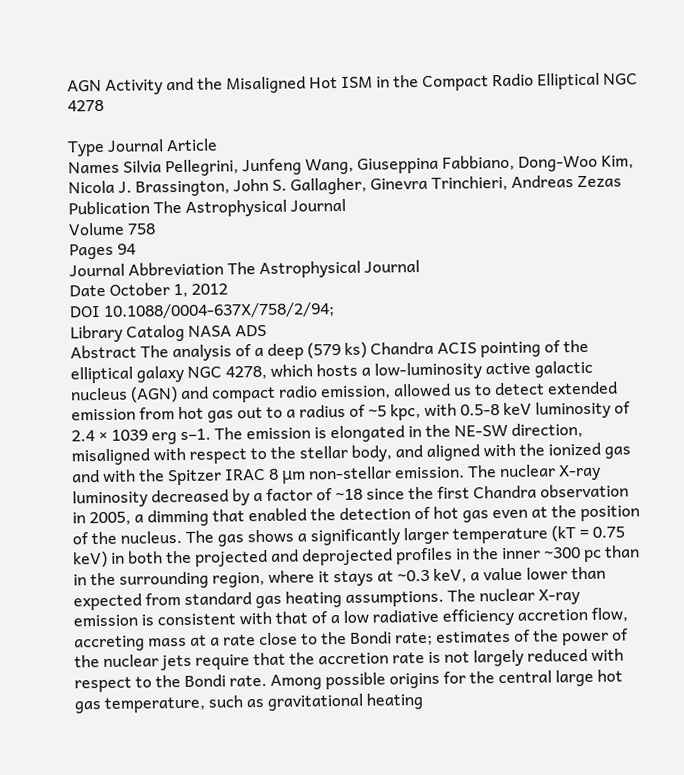AGN Activity and the Misaligned Hot ISM in the Compact Radio Elliptical NGC 4278

Type Journal Article
Names Silvia Pellegrini, Junfeng Wang, Giuseppina Fabbiano, Dong-Woo Kim, Nicola J. Brassington, John S. Gallagher, Ginevra Trinchieri, Andreas Zezas
Publication The Astrophysical Journal
Volume 758
Pages 94
Journal Abbreviation The Astrophysical Journal
Date October 1, 2012
DOI 10.1088/0004-637X/758/2/94;
Library Catalog NASA ADS
Abstract The analysis of a deep (579 ks) Chandra ACIS pointing of the elliptical galaxy NGC 4278, which hosts a low-luminosity active galactic nucleus (AGN) and compact radio emission, allowed us to detect extended emission from hot gas out to a radius of ~5 kpc, with 0.5-8 keV luminosity of 2.4 × 1039 erg s–1. The emission is elongated in the NE-SW direction, misaligned with respect to the stellar body, and aligned with the ionized gas and with the Spitzer IRAC 8 μm non-stellar emission. The nuclear X-ray luminosity decreased by a factor of ~18 since the first Chandra observation in 2005, a dimming that enabled the detection of hot gas even at the position of the nucleus. The gas shows a significantly larger temperature (kT = 0.75 keV) in both the projected and deprojected profiles in the inner ~300 pc than in the surrounding region, where it stays at ~0.3 keV, a value lower than expected from standard gas heating assumptions. The nuclear X-ray emission is consistent with that of a low radiative efficiency accretion flow, accreting mass at a rate close to the Bondi rate; estimates of the power of the nuclear jets require that the accretion rate is not largely reduced with respect to the Bondi rate. Among possible origins for the central large hot gas temperature, such as gravitational heating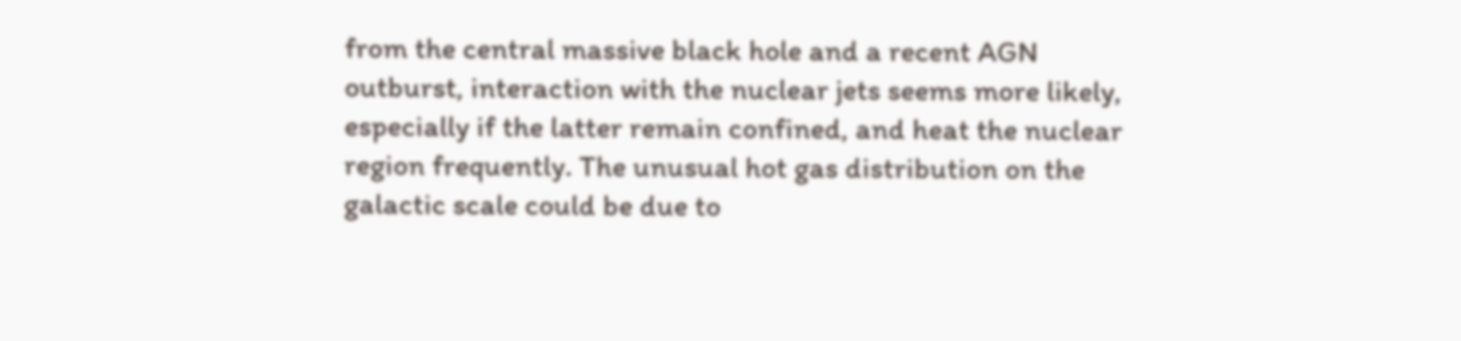from the central massive black hole and a recent AGN outburst, interaction with the nuclear jets seems more likely, especially if the latter remain confined, and heat the nuclear region frequently. The unusual hot gas distribution on the galactic scale could be due to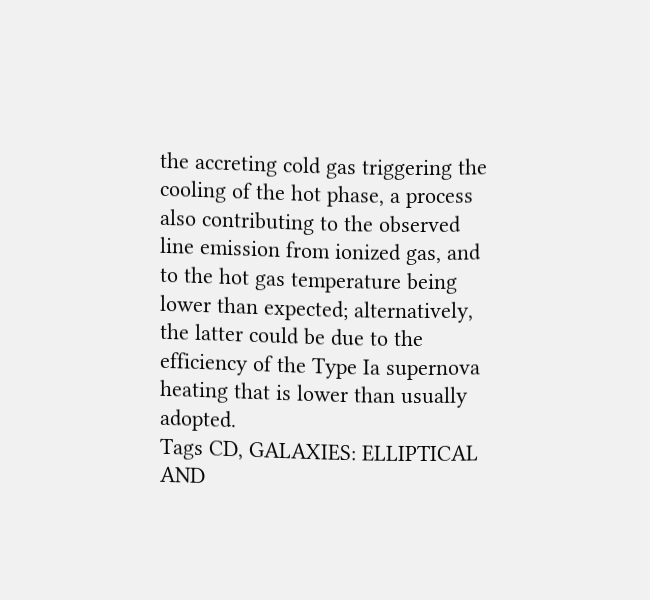the accreting cold gas triggering the cooling of the hot phase, a process also contributing to the observed line emission from ionized gas, and to the hot gas temperature being lower than expected; alternatively, the latter could be due to the efficiency of the Type Ia supernova heating that is lower than usually adopted.
Tags CD, GALAXIES: ELLIPTICAL AND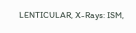LENTICULAR, X-Rays: ISM,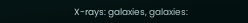X-rays: galaxies, galaxies: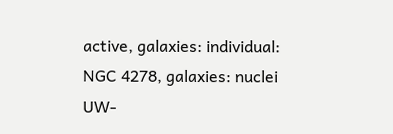active, galaxies: individual: NGC 4278, galaxies: nuclei
UW-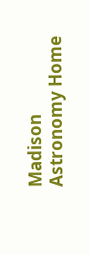Madison Astronomy Home